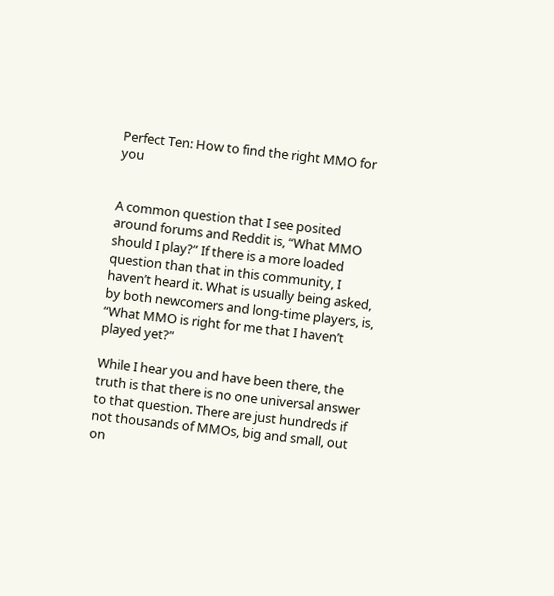Perfect Ten: How to find the right MMO for you


A common question that I see posited around forums and Reddit is, “What MMO should I play?” If there is a more loaded question than that in this community, I haven’t heard it. What is usually being asked, by both newcomers and long-time players, is, “What MMO is right for me that I haven’t played yet?”

While I hear you and have been there, the truth is that there is no one universal answer to that question. There are just hundreds if not thousands of MMOs, big and small, out on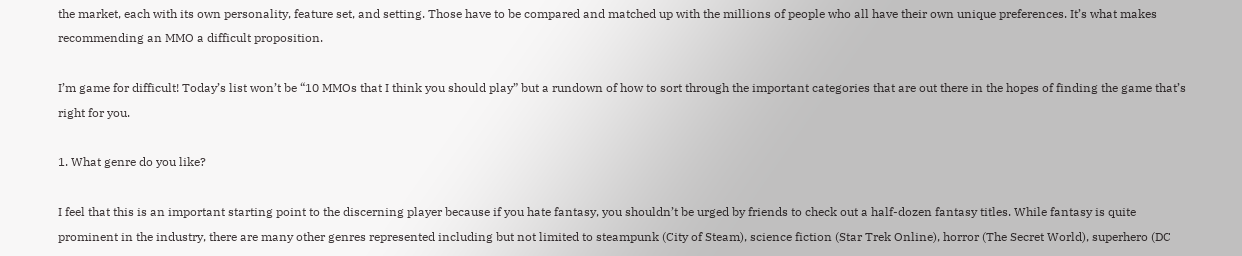the market, each with its own personality, feature set, and setting. Those have to be compared and matched up with the millions of people who all have their own unique preferences. It’s what makes recommending an MMO a difficult proposition.

I’m game for difficult! Today’s list won’t be “10 MMOs that I think you should play” but a rundown of how to sort through the important categories that are out there in the hopes of finding the game that’s right for you.

1. What genre do you like?

I feel that this is an important starting point to the discerning player because if you hate fantasy, you shouldn’t be urged by friends to check out a half-dozen fantasy titles. While fantasy is quite prominent in the industry, there are many other genres represented including but not limited to steampunk (City of Steam), science fiction (Star Trek Online), horror (The Secret World), superhero (DC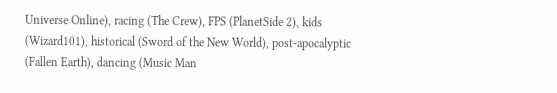Universe Online), racing (The Crew), FPS (PlanetSide 2), kids (Wizard101), historical (Sword of the New World), post-apocalyptic (Fallen Earth), dancing (Music Man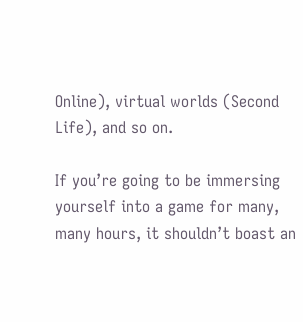Online), virtual worlds (Second Life), and so on.

If you’re going to be immersing yourself into a game for many, many hours, it shouldn’t boast an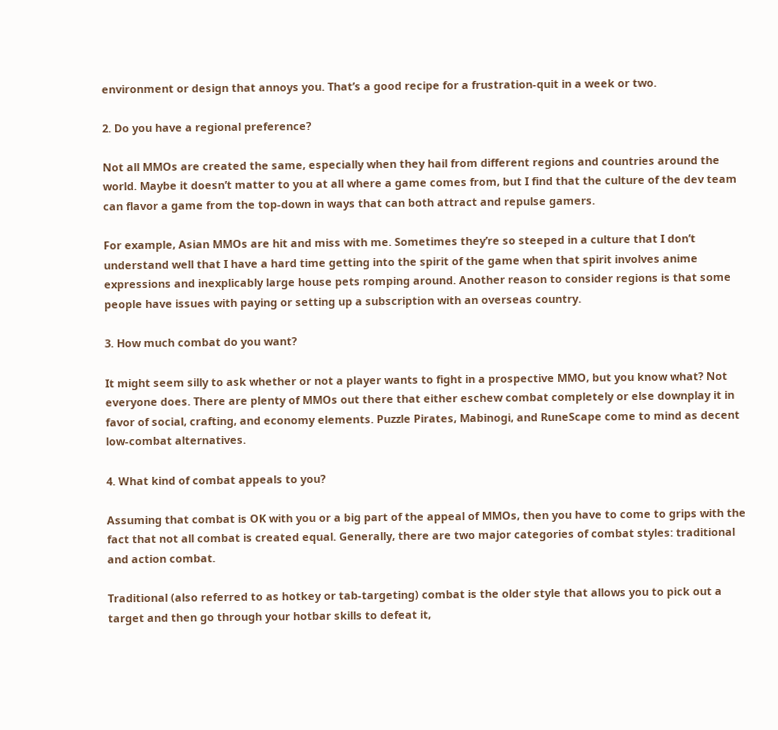environment or design that annoys you. That’s a good recipe for a frustration-quit in a week or two.

2. Do you have a regional preference?

Not all MMOs are created the same, especially when they hail from different regions and countries around the world. Maybe it doesn’t matter to you at all where a game comes from, but I find that the culture of the dev team can flavor a game from the top-down in ways that can both attract and repulse gamers.

For example, Asian MMOs are hit and miss with me. Sometimes they’re so steeped in a culture that I don’t understand well that I have a hard time getting into the spirit of the game when that spirit involves anime expressions and inexplicably large house pets romping around. Another reason to consider regions is that some people have issues with paying or setting up a subscription with an overseas country.

3. How much combat do you want?

It might seem silly to ask whether or not a player wants to fight in a prospective MMO, but you know what? Not everyone does. There are plenty of MMOs out there that either eschew combat completely or else downplay it in favor of social, crafting, and economy elements. Puzzle Pirates, Mabinogi, and RuneScape come to mind as decent low-combat alternatives.

4. What kind of combat appeals to you?

Assuming that combat is OK with you or a big part of the appeal of MMOs, then you have to come to grips with the fact that not all combat is created equal. Generally, there are two major categories of combat styles: traditional and action combat.

Traditional (also referred to as hotkey or tab-targeting) combat is the older style that allows you to pick out a target and then go through your hotbar skills to defeat it,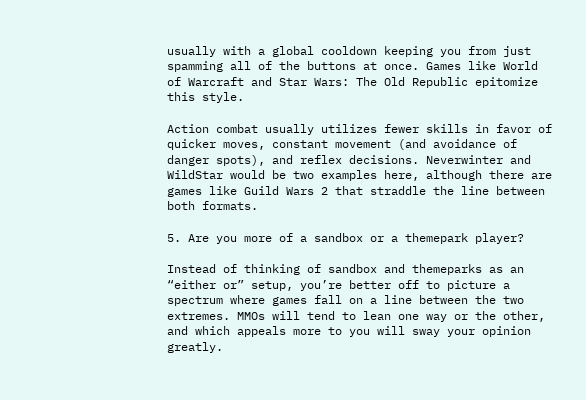usually with a global cooldown keeping you from just spamming all of the buttons at once. Games like World of Warcraft and Star Wars: The Old Republic epitomize this style.

Action combat usually utilizes fewer skills in favor of quicker moves, constant movement (and avoidance of danger spots), and reflex decisions. Neverwinter and WildStar would be two examples here, although there are games like Guild Wars 2 that straddle the line between both formats.

5. Are you more of a sandbox or a themepark player?

Instead of thinking of sandbox and themeparks as an “either or” setup, you’re better off to picture a spectrum where games fall on a line between the two extremes. MMOs will tend to lean one way or the other, and which appeals more to you will sway your opinion greatly.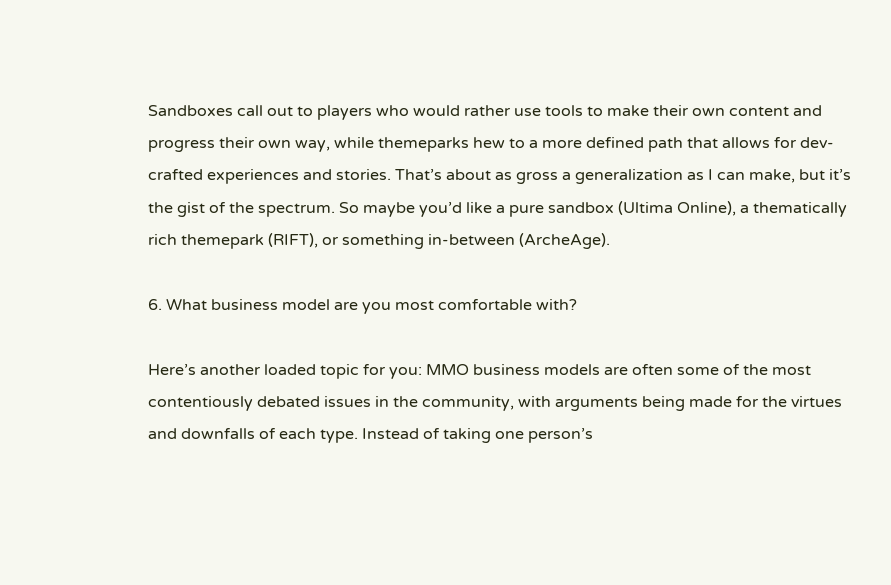Sandboxes call out to players who would rather use tools to make their own content and progress their own way, while themeparks hew to a more defined path that allows for dev-crafted experiences and stories. That’s about as gross a generalization as I can make, but it’s the gist of the spectrum. So maybe you’d like a pure sandbox (Ultima Online), a thematically rich themepark (RIFT), or something in-between (ArcheAge).

6. What business model are you most comfortable with?

Here’s another loaded topic for you: MMO business models are often some of the most contentiously debated issues in the community, with arguments being made for the virtues and downfalls of each type. Instead of taking one person’s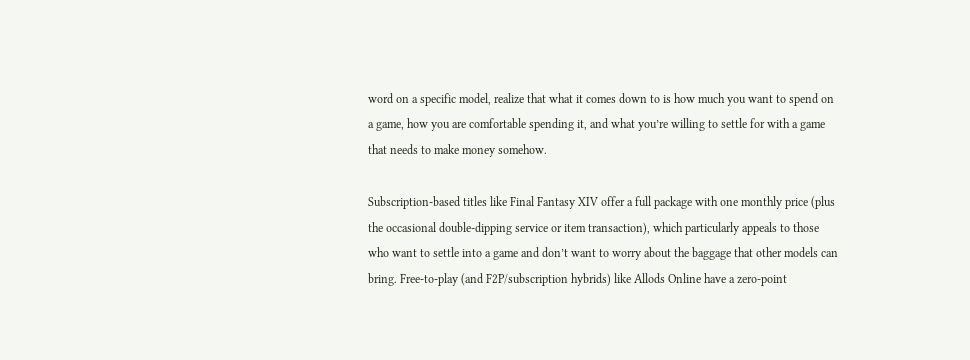word on a specific model, realize that what it comes down to is how much you want to spend on a game, how you are comfortable spending it, and what you’re willing to settle for with a game that needs to make money somehow.

Subscription-based titles like Final Fantasy XIV offer a full package with one monthly price (plus the occasional double-dipping service or item transaction), which particularly appeals to those who want to settle into a game and don’t want to worry about the baggage that other models can bring. Free-to-play (and F2P/subscription hybrids) like Allods Online have a zero-point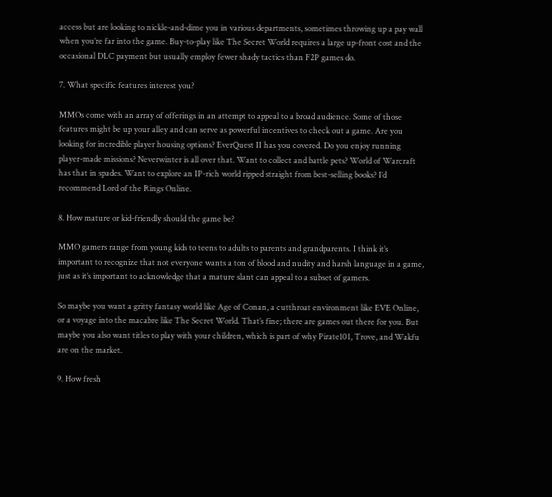access but are looking to nickle-and-dime you in various departments, sometimes throwing up a pay wall when you’re far into the game. Buy-to-play like The Secret World requires a large up-front cost and the occasional DLC payment but usually employ fewer shady tactics than F2P games do.

7. What specific features interest you?

MMOs come with an array of offerings in an attempt to appeal to a broad audience. Some of those features might be up your alley and can serve as powerful incentives to check out a game. Are you looking for incredible player housing options? EverQuest II has you covered. Do you enjoy running player-made missions? Neverwinter is all over that. Want to collect and battle pets? World of Warcraft has that in spades. Want to explore an IP-rich world ripped straight from best-selling books? I’d recommend Lord of the Rings Online.

8. How mature or kid-friendly should the game be?

MMO gamers range from young kids to teens to adults to parents and grandparents. I think it’s important to recognize that not everyone wants a ton of blood and nudity and harsh language in a game, just as it’s important to acknowledge that a mature slant can appeal to a subset of gamers.

So maybe you want a gritty fantasy world like Age of Conan, a cutthroat environment like EVE Online, or a voyage into the macabre like The Secret World. That’s fine; there are games out there for you. But maybe you also want titles to play with your children, which is part of why Pirate101, Trove, and Wakfu are on the market.

9. How fresh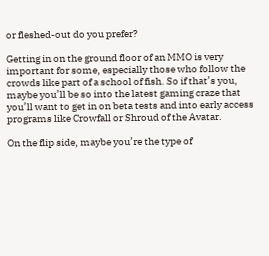or fleshed-out do you prefer?

Getting in on the ground floor of an MMO is very important for some, especially those who follow the crowds like part of a school of fish. So if that’s you, maybe you’ll be so into the latest gaming craze that you’ll want to get in on beta tests and into early access programs like Crowfall or Shroud of the Avatar.

On the flip side, maybe you’re the type of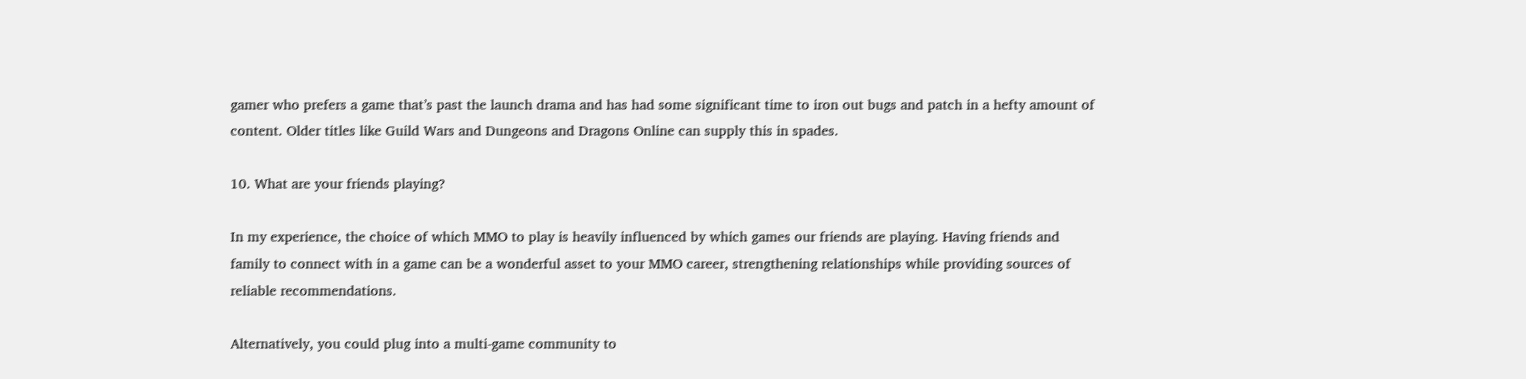gamer who prefers a game that’s past the launch drama and has had some significant time to iron out bugs and patch in a hefty amount of content. Older titles like Guild Wars and Dungeons and Dragons Online can supply this in spades.

10. What are your friends playing?

In my experience, the choice of which MMO to play is heavily influenced by which games our friends are playing. Having friends and family to connect with in a game can be a wonderful asset to your MMO career, strengthening relationships while providing sources of reliable recommendations.

Alternatively, you could plug into a multi-game community to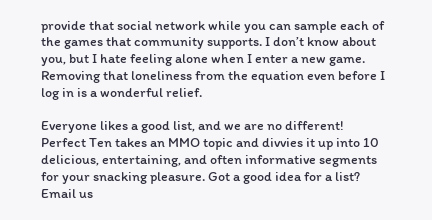provide that social network while you can sample each of the games that community supports. I don’t know about you, but I hate feeling alone when I enter a new game. Removing that loneliness from the equation even before I log in is a wonderful relief.

Everyone likes a good list, and we are no different! Perfect Ten takes an MMO topic and divvies it up into 10 delicious, entertaining, and often informative segments for your snacking pleasure. Got a good idea for a list? Email us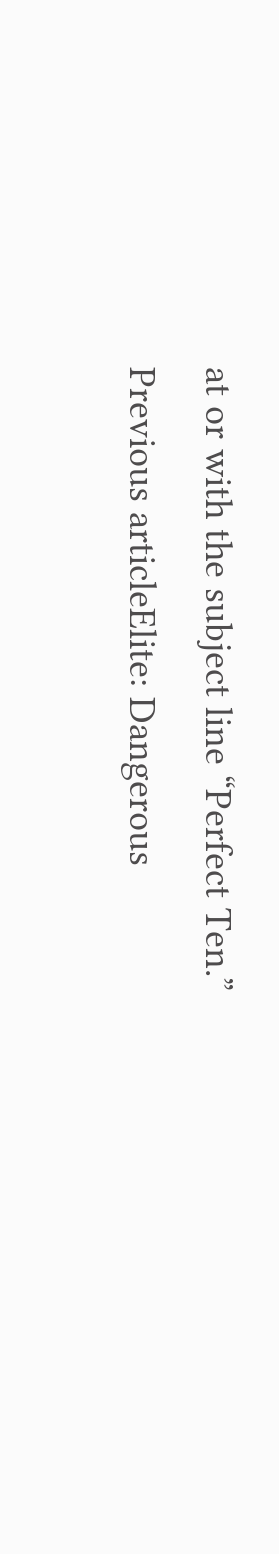at or with the subject line “Perfect Ten.”
Previous articleElite: Dangerous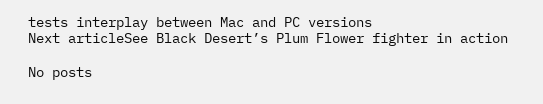tests interplay between Mac and PC versions
Next articleSee Black Desert’s Plum Flower fighter in action

No posts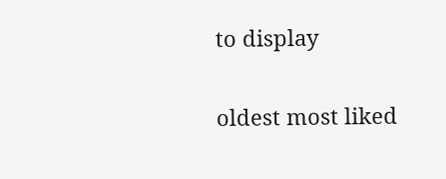to display

oldest most liked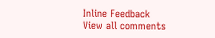Inline Feedback
View all comments